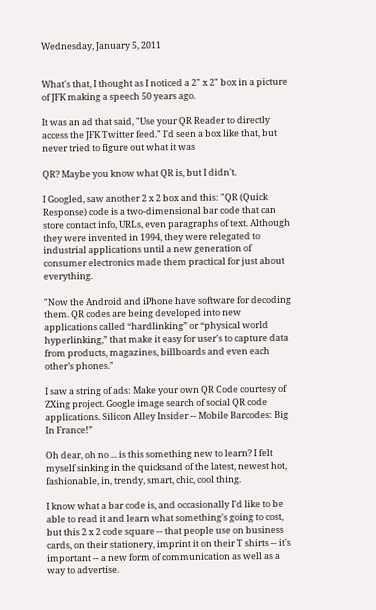Wednesday, January 5, 2011


What's that, I thought as I noticed a 2" x 2" box in a picture of JFK making a speech 50 years ago.

It was an ad that said, "Use your QR Reader to directly access the JFK Twitter feed." I'd seen a box like that, but never tried to figure out what it was

QR? Maybe you know what QR is, but I didn't.

I Googled, saw another 2 x 2 box and this: "QR (Quick Response) code is a two-dimensional bar code that can store contact info, URLs, even paragraphs of text. Although they were invented in 1994, they were relegated to industrial applications until a new generation of consumer electronics made them practical for just about everything.

"Now the Android and iPhone have software for decoding them. QR codes are being developed into new applications called “hardlinking” or “physical world hyperlinking,” that make it easy for user's to capture data from products, magazines, billboards and even each other’s phones."

I saw a string of ads: Make your own QR Code courtesy of ZXing project. Google image search of social QR code applications. Silicon Alley Insider -- Mobile Barcodes: Big In France!”

Oh dear, oh no ... is this something new to learn? I felt myself sinking in the quicksand of the latest, newest hot, fashionable, in, trendy, smart, chic, cool thing.

I know what a bar code is, and occasionally I'd like to be able to read it and learn what something's going to cost, but this 2 x 2 code square -- that people use on business cards, on their stationery, imprint it on their T shirts -- it's important -- a new form of communication as well as a way to advertise.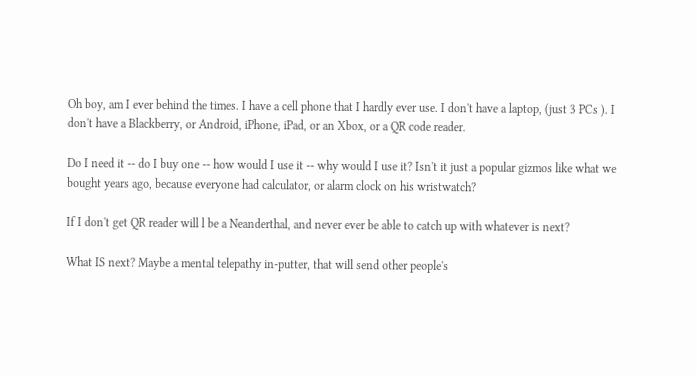Oh boy, am I ever behind the times. I have a cell phone that I hardly ever use. I don't have a laptop, (just 3 PCs ). I don't have a Blackberry, or Android, iPhone, iPad, or an Xbox, or a QR code reader.

Do I need it -- do I buy one -- how would I use it -- why would I use it? Isn't it just a popular gizmos like what we bought years ago, because everyone had calculator, or alarm clock on his wristwatch?

If I don't get QR reader will l be a Neanderthal, and never ever be able to catch up with whatever is next?

What IS next? Maybe a mental telepathy in-putter, that will send other people's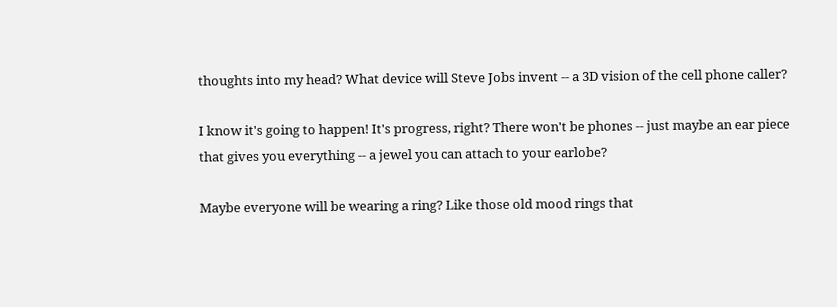thoughts into my head? What device will Steve Jobs invent -- a 3D vision of the cell phone caller?

I know it's going to happen! It's progress, right? There won't be phones -- just maybe an ear piece that gives you everything -- a jewel you can attach to your earlobe?

Maybe everyone will be wearing a ring? Like those old mood rings that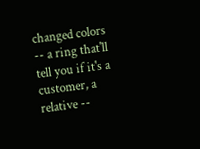changed colors -- a ring that'll tell you if it's a customer, a relative --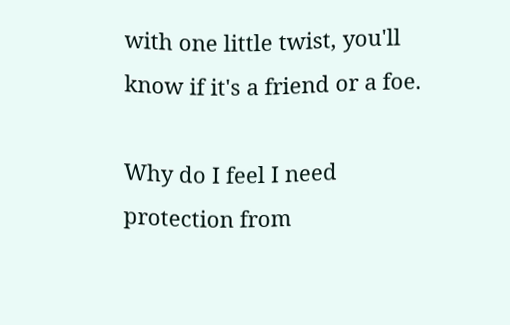with one little twist, you'll know if it's a friend or a foe.

Why do I feel I need protection from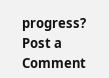progress?
Post a Comment